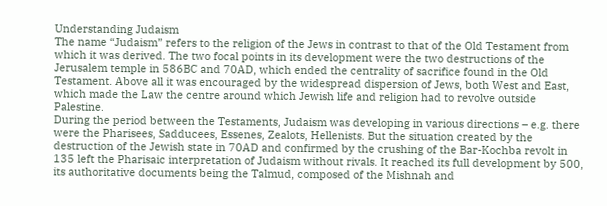Understanding Judaism
The name “Judaism” refers to the religion of the Jews in contrast to that of the Old Testament from which it was derived. The two focal points in its development were the two destructions of the Jerusalem temple in 586BC and 70AD, which ended the centrality of sacrifice found in the Old Testament. Above all it was encouraged by the widespread dispersion of Jews, both West and East, which made the Law the centre around which Jewish life and religion had to revolve outside Palestine.
During the period between the Testaments, Judaism was developing in various directions – e.g. there were the Pharisees, Sadducees, Essenes, Zealots, Hellenists. But the situation created by the destruction of the Jewish state in 70AD and confirmed by the crushing of the Bar-Kochba revolt in 135 left the Pharisaic interpretation of Judaism without rivals. It reached its full development by 500, its authoritative documents being the Talmud, composed of the Mishnah and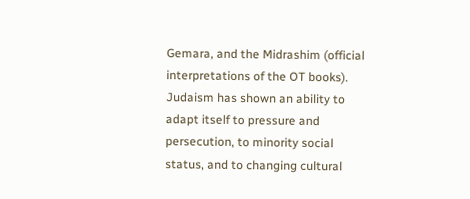Gemara, and the Midrashim (official interpretations of the OT books).
Judaism has shown an ability to adapt itself to pressure and persecution, to minority social status, and to changing cultural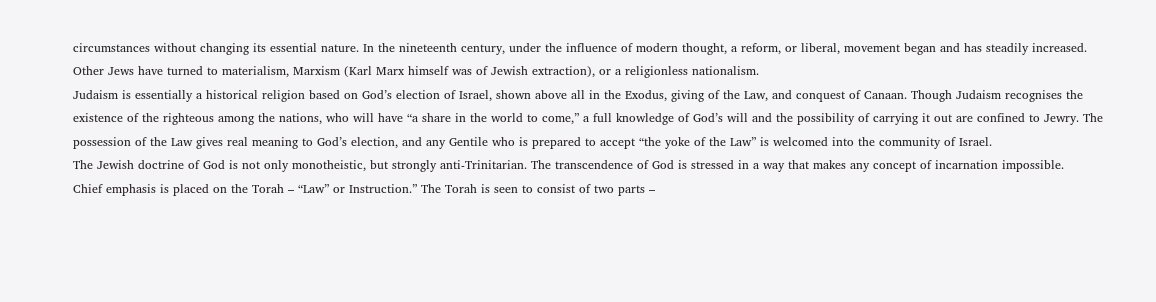circumstances without changing its essential nature. In the nineteenth century, under the influence of modern thought, a reform, or liberal, movement began and has steadily increased. Other Jews have turned to materialism, Marxism (Karl Marx himself was of Jewish extraction), or a religionless nationalism.
Judaism is essentially a historical religion based on God’s election of Israel, shown above all in the Exodus, giving of the Law, and conquest of Canaan. Though Judaism recognises the existence of the righteous among the nations, who will have “a share in the world to come,” a full knowledge of God’s will and the possibility of carrying it out are confined to Jewry. The possession of the Law gives real meaning to God’s election, and any Gentile who is prepared to accept “the yoke of the Law” is welcomed into the community of Israel.
The Jewish doctrine of God is not only monotheistic, but strongly anti-Trinitarian. The transcendence of God is stressed in a way that makes any concept of incarnation impossible.
Chief emphasis is placed on the Torah – “Law” or Instruction.” The Torah is seen to consist of two parts –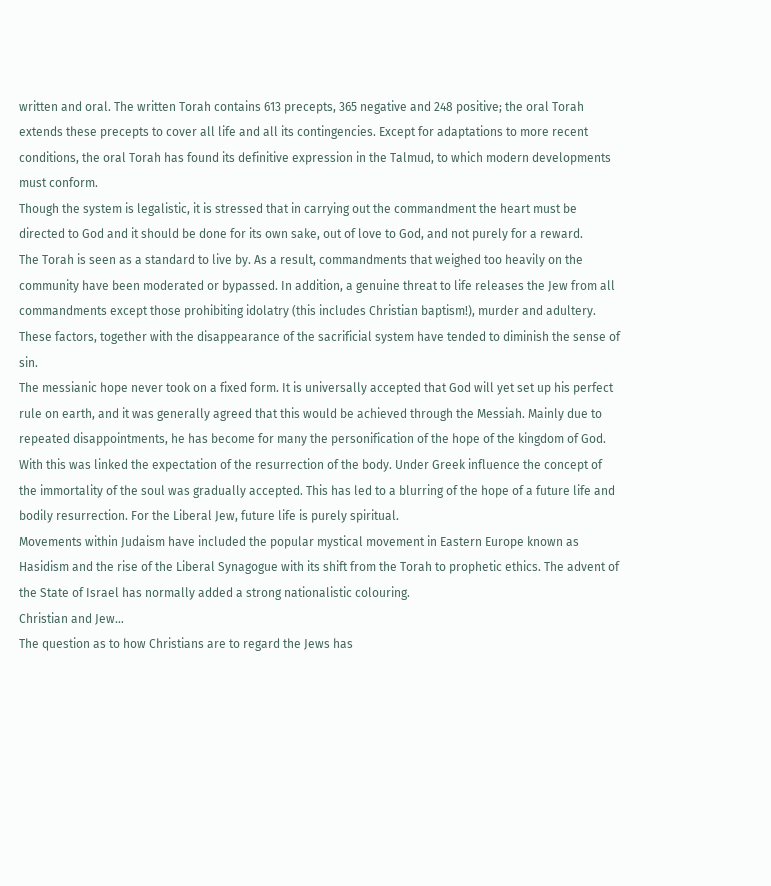written and oral. The written Torah contains 613 precepts, 365 negative and 248 positive; the oral Torah extends these precepts to cover all life and all its contingencies. Except for adaptations to more recent conditions, the oral Torah has found its definitive expression in the Talmud, to which modern developments must conform.
Though the system is legalistic, it is stressed that in carrying out the commandment the heart must be directed to God and it should be done for its own sake, out of love to God, and not purely for a reward.
The Torah is seen as a standard to live by. As a result, commandments that weighed too heavily on the community have been moderated or bypassed. In addition, a genuine threat to life releases the Jew from all commandments except those prohibiting idolatry (this includes Christian baptism!), murder and adultery. These factors, together with the disappearance of the sacrificial system have tended to diminish the sense of sin.
The messianic hope never took on a fixed form. It is universally accepted that God will yet set up his perfect rule on earth, and it was generally agreed that this would be achieved through the Messiah. Mainly due to repeated disappointments, he has become for many the personification of the hope of the kingdom of God. With this was linked the expectation of the resurrection of the body. Under Greek influence the concept of the immortality of the soul was gradually accepted. This has led to a blurring of the hope of a future life and bodily resurrection. For the Liberal Jew, future life is purely spiritual.
Movements within Judaism have included the popular mystical movement in Eastern Europe known as Hasidism and the rise of the Liberal Synagogue with its shift from the Torah to prophetic ethics. The advent of the State of Israel has normally added a strong nationalistic colouring.
Christian and Jew…
The question as to how Christians are to regard the Jews has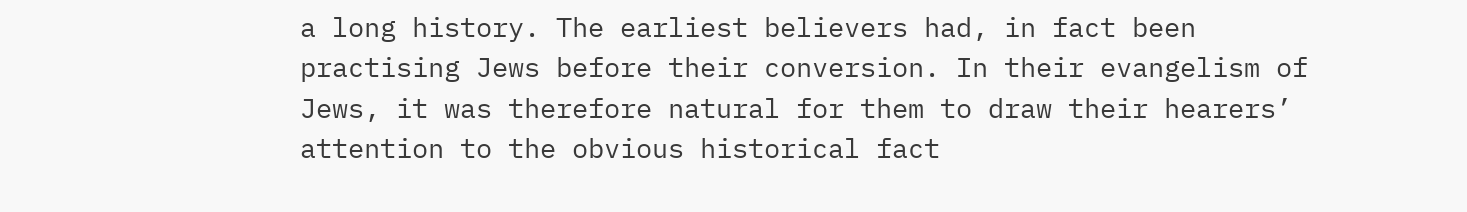a long history. The earliest believers had, in fact been practising Jews before their conversion. In their evangelism of Jews, it was therefore natural for them to draw their hearers’ attention to the obvious historical fact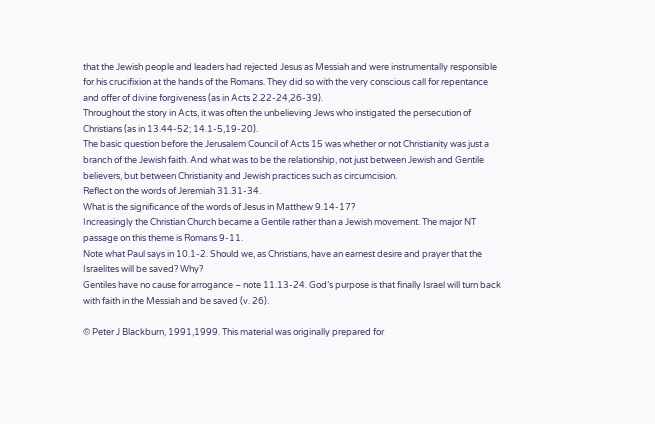that the Jewish people and leaders had rejected Jesus as Messiah and were instrumentally responsible for his crucifixion at the hands of the Romans. They did so with the very conscious call for repentance and offer of divine forgiveness (as in Acts 2.22-24,26-39).
Throughout the story in Acts, it was often the unbelieving Jews who instigated the persecution of Christians (as in 13.44-52; 14.1-5,19-20).
The basic question before the Jerusalem Council of Acts 15 was whether or not Christianity was just a branch of the Jewish faith. And what was to be the relationship, not just between Jewish and Gentile believers, but between Christianity and Jewish practices such as circumcision.
Reflect on the words of Jeremiah 31.31-34.
What is the significance of the words of Jesus in Matthew 9.14-17?
Increasingly the Christian Church became a Gentile rather than a Jewish movement. The major NT passage on this theme is Romans 9-11.
Note what Paul says in 10.1-2. Should we, as Christians, have an earnest desire and prayer that the Israelites will be saved? Why?
Gentiles have no cause for arrogance – note 11.13-24. God’s purpose is that finally Israel will turn back with faith in the Messiah and be saved (v. 26).

© Peter J Blackburn, 1991,1999. This material was originally prepared for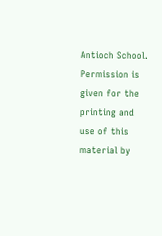Antioch School. Permission is given for the printing and use of this material by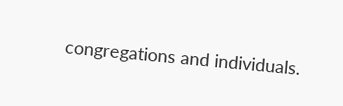congregations and individuals.